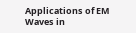Applications of EM Waves in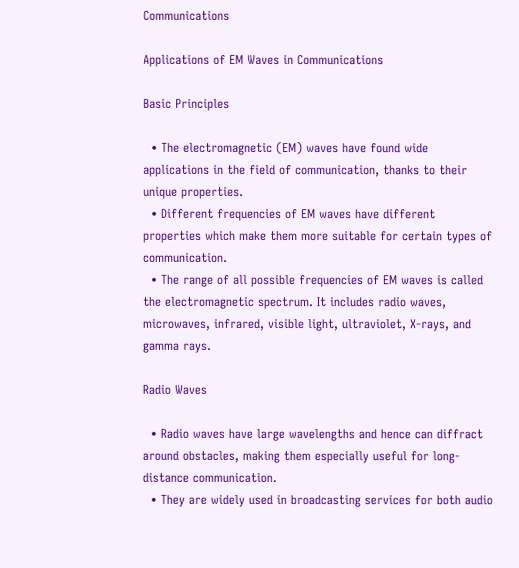Communications

Applications of EM Waves in Communications

Basic Principles

  • The electromagnetic (EM) waves have found wide applications in the field of communication, thanks to their unique properties.
  • Different frequencies of EM waves have different properties which make them more suitable for certain types of communication.
  • The range of all possible frequencies of EM waves is called the electromagnetic spectrum. It includes radio waves, microwaves, infrared, visible light, ultraviolet, X-rays, and gamma rays.

Radio Waves

  • Radio waves have large wavelengths and hence can diffract around obstacles, making them especially useful for long-distance communication.
  • They are widely used in broadcasting services for both audio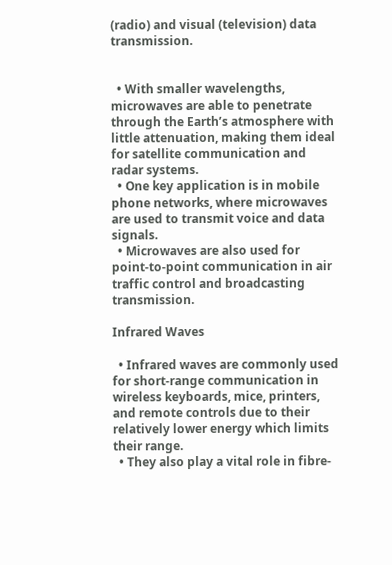(radio) and visual (television) data transmission.


  • With smaller wavelengths, microwaves are able to penetrate through the Earth’s atmosphere with little attenuation, making them ideal for satellite communication and radar systems.
  • One key application is in mobile phone networks, where microwaves are used to transmit voice and data signals.
  • Microwaves are also used for point-to-point communication in air traffic control and broadcasting transmission.

Infrared Waves

  • Infrared waves are commonly used for short-range communication in wireless keyboards, mice, printers, and remote controls due to their relatively lower energy which limits their range.
  • They also play a vital role in fibre-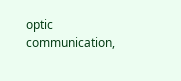optic communication,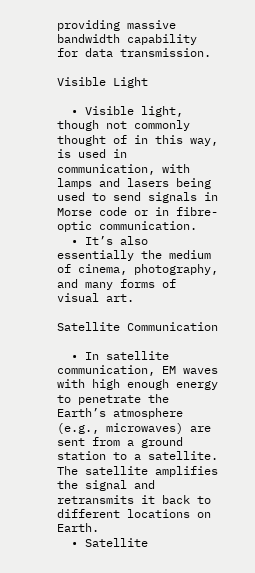providing massive bandwidth capability for data transmission.

Visible Light

  • Visible light, though not commonly thought of in this way, is used in communication, with lamps and lasers being used to send signals in Morse code or in fibre-optic communication.
  • It’s also essentially the medium of cinema, photography, and many forms of visual art.

Satellite Communication

  • In satellite communication, EM waves with high enough energy to penetrate the Earth’s atmosphere (e.g., microwaves) are sent from a ground station to a satellite. The satellite amplifies the signal and retransmits it back to different locations on Earth.
  • Satellite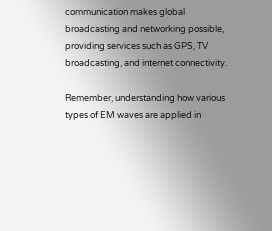communication makes global broadcasting and networking possible, providing services such as GPS, TV broadcasting, and internet connectivity.

Remember, understanding how various types of EM waves are applied in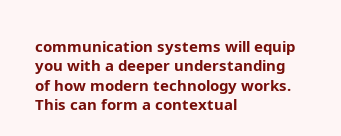communication systems will equip you with a deeper understanding of how modern technology works. This can form a contextual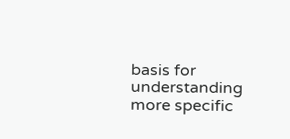basis for understanding more specific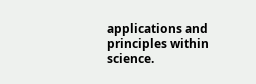applications and principles within science.